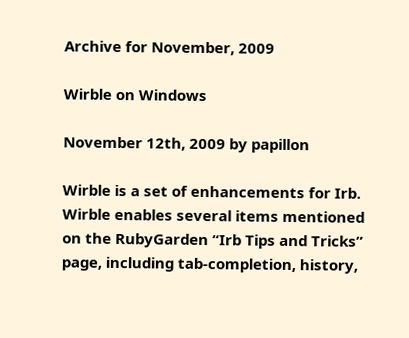Archive for November, 2009

Wirble on Windows

November 12th, 2009 by papillon

Wirble is a set of enhancements for Irb. Wirble enables several items mentioned on the RubyGarden “Irb Tips and Tricks” page, including tab-completion, history,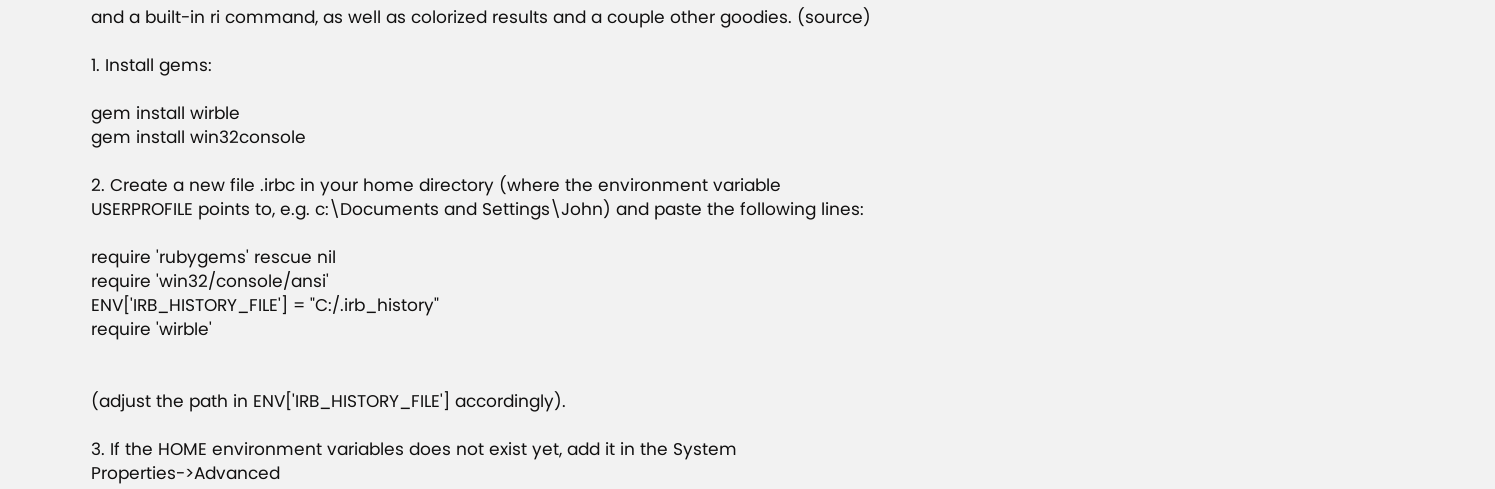and a built-in ri command, as well as colorized results and a couple other goodies. (source)

1. Install gems:

gem install wirble
gem install win32console

2. Create a new file .irbc in your home directory (where the environment variable USERPROFILE points to, e.g. c:\Documents and Settings\John) and paste the following lines:

require 'rubygems' rescue nil
require 'win32/console/ansi'
ENV['IRB_HISTORY_FILE'] = "C:/.irb_history"
require 'wirble'


(adjust the path in ENV['IRB_HISTORY_FILE'] accordingly).

3. If the HOME environment variables does not exist yet, add it in the System Properties->Advanced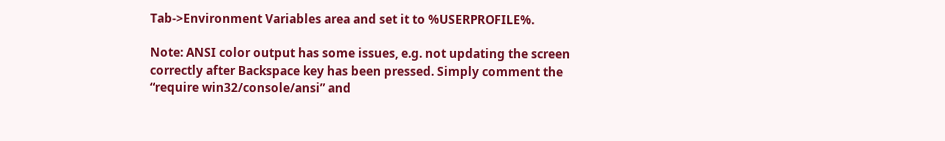Tab->Environment Variables area and set it to %USERPROFILE%.

Note: ANSI color output has some issues, e.g. not updating the screen correctly after Backspace key has been pressed. Simply comment the “require win32/console/ansi” and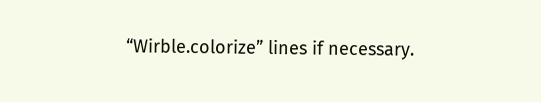“Wirble.colorize” lines if necessary.